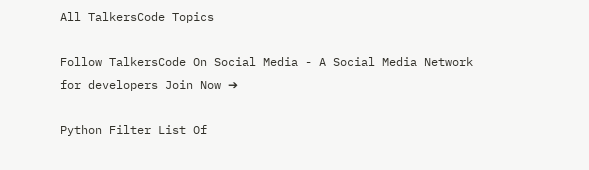All TalkersCode Topics

Follow TalkersCode On Social Media - A Social Media Network for developers Join Now ➔

Python Filter List Of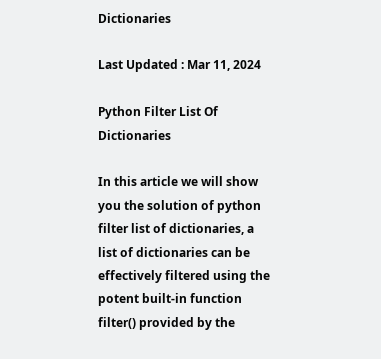Dictionaries

Last Updated : Mar 11, 2024

Python Filter List Of Dictionaries

In this article we will show you the solution of python filter list of dictionaries, a list of dictionaries can be effectively filtered using the potent built-in function filter() provided by the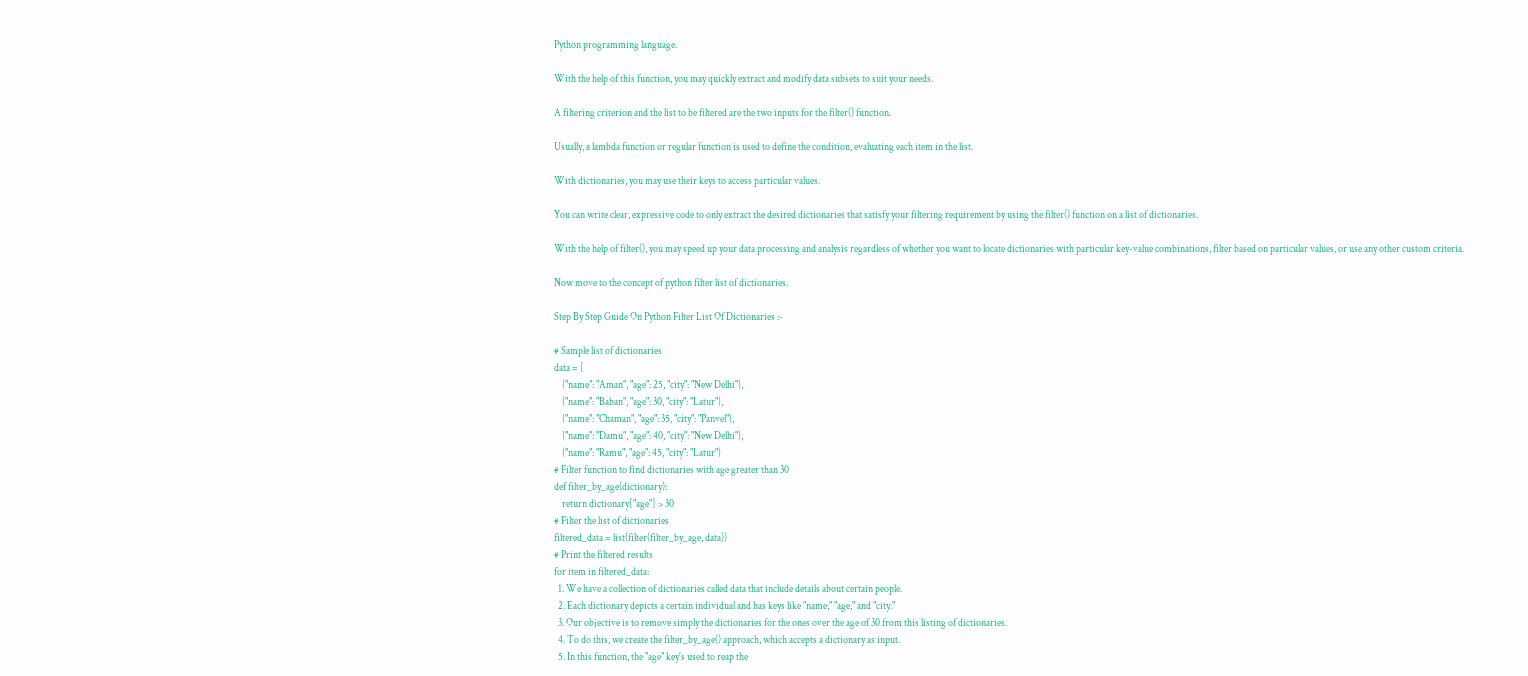Python programming language.

With the help of this function, you may quickly extract and modify data subsets to suit your needs.

A filtering criterion and the list to be filtered are the two inputs for the filter() function.

Usually, a lambda function or regular function is used to define the condition, evaluating each item in the list.

With dictionaries, you may use their keys to access particular values.

You can write clear, expressive code to only extract the desired dictionaries that satisfy your filtering requirement by using the filter() function on a list of dictionaries.

With the help of filter(), you may speed up your data processing and analysis regardless of whether you want to locate dictionaries with particular key-value combinations, filter based on particular values, or use any other custom criteria.

Now move to the concept of python filter list of dictionaries.

Step By Step Guide On Python Filter List Of Dictionaries :-

# Sample list of dictionaries
data = [
    {"name": "Aman", "age": 25, "city": "New Delhi"},
    {"name": "Baban", "age": 30, "city": "Latur"},
    {"name": "Chaman", "age": 35, "city": "Panvel"},
    {"name": "Damu", "age": 40, "city": "New Delhi"},
    {"name": "Ramu", "age": 45, "city": "Latur"}
# Filter function to find dictionaries with age greater than 30
def filter_by_age(dictionary):
    return dictionary["age"] > 30
# Filter the list of dictionaries
filtered_data = list(filter(filter_by_age, data))
# Print the filtered results
for item in filtered_data:
  1. We have a collection of dictionaries called data that include details about certain people.
  2. Each dictionary depicts a certain individual and has keys like "name," "age," and "city."
  3. Our objective is to remove simply the dictionaries for the ones over the age of 30 from this listing of dictionaries.
  4. To do this, we create the filter_by_age() approach, which accepts a dictionary as input.
  5. In this function, the "age" key's used to reap the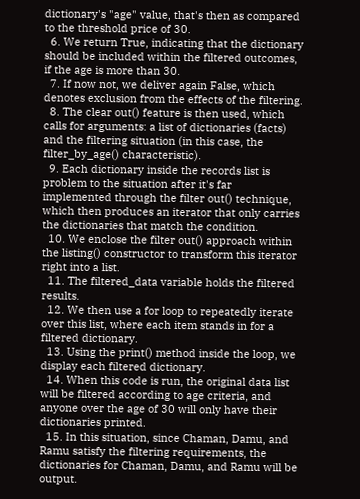dictionary's "age" value, that's then as compared to the threshold price of 30.
  6. We return True, indicating that the dictionary should be included within the filtered outcomes, if the age is more than 30.
  7. If now not, we deliver again False, which denotes exclusion from the effects of the filtering.
  8. The clear out() feature is then used, which calls for arguments: a list of dictionaries (facts) and the filtering situation (in this case, the filter_by_age() characteristic).
  9. Each dictionary inside the records list is problem to the situation after it's far implemented through the filter out() technique, which then produces an iterator that only carries the dictionaries that match the condition.
  10. We enclose the filter out() approach within the listing() constructor to transform this iterator right into a list.
  11. The filtered_data variable holds the filtered results.
  12. We then use a for loop to repeatedly iterate over this list, where each item stands in for a filtered dictionary.
  13. Using the print() method inside the loop, we display each filtered dictionary.
  14. When this code is run, the original data list will be filtered according to age criteria, and anyone over the age of 30 will only have their dictionaries printed.
  15. In this situation, since Chaman, Damu, and Ramu satisfy the filtering requirements, the dictionaries for Chaman, Damu, and Ramu will be output.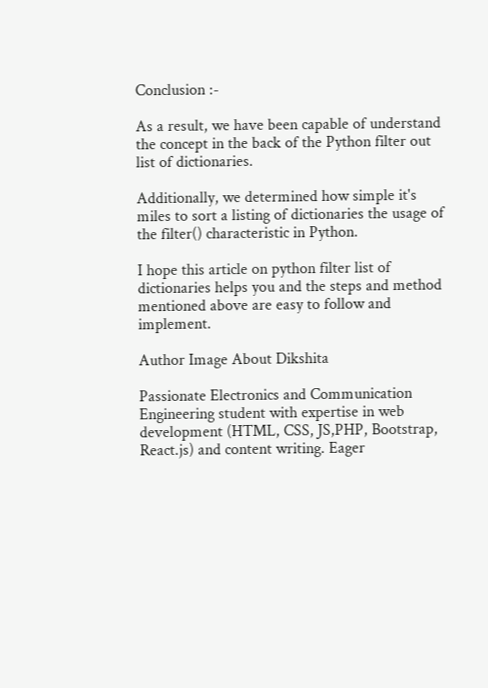Conclusion :-

As a result, we have been capable of understand the concept in the back of the Python filter out list of dictionaries.

Additionally, we determined how simple it's miles to sort a listing of dictionaries the usage of the filter() characteristic in Python.

I hope this article on python filter list of dictionaries helps you and the steps and method mentioned above are easy to follow and implement.

Author Image About Dikshita

Passionate Electronics and Communication Engineering student with expertise in web development (HTML, CSS, JS,PHP, Bootstrap, React.js) and content writing. Eager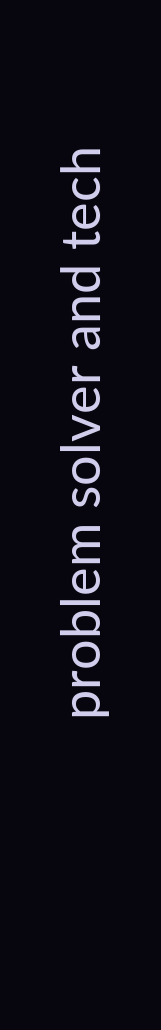problem solver and tech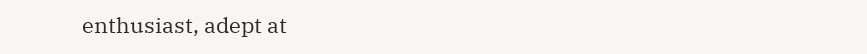enthusiast, adept at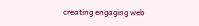creating engaging web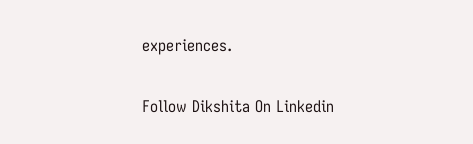experiences.

Follow Dikshita On Linkedin